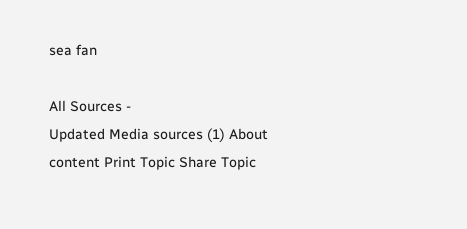sea fan

All Sources -
Updated Media sources (1) About content Print Topic Share Topic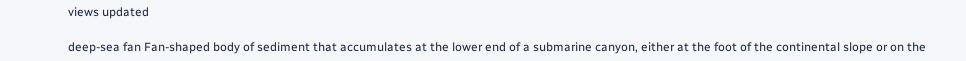views updated

deep-sea fan Fan-shaped body of sediment that accumulates at the lower end of a submarine canyon, either at the foot of the continental slope or on the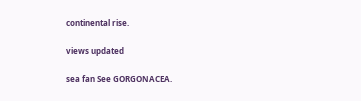continental rise.

views updated

sea fan See GORGONACEA.